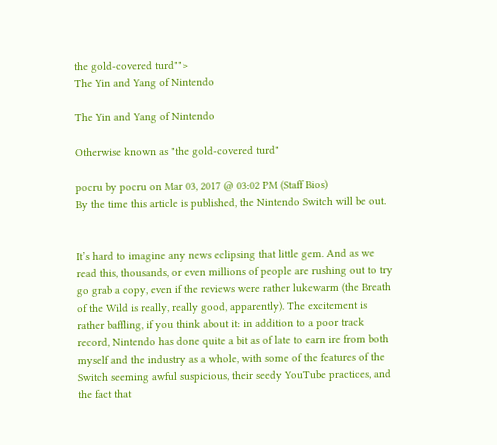the gold-covered turd"">
The Yin and Yang of Nintendo

The Yin and Yang of Nintendo

Otherwise known as "the gold-covered turd"

pocru by pocru on Mar 03, 2017 @ 03:02 PM (Staff Bios)
By the time this article is published, the Nintendo Switch will be out.


It’s hard to imagine any news eclipsing that little gem. And as we read this, thousands, or even millions of people are rushing out to try go grab a copy, even if the reviews were rather lukewarm (the Breath of the Wild is really, really good, apparently). The excitement is rather baffling, if you think about it: in addition to a poor track record, Nintendo has done quite a bit as of late to earn ire from both myself and the industry as a whole, with some of the features of the Switch seeming awful suspicious, their seedy YouTube practices, and the fact that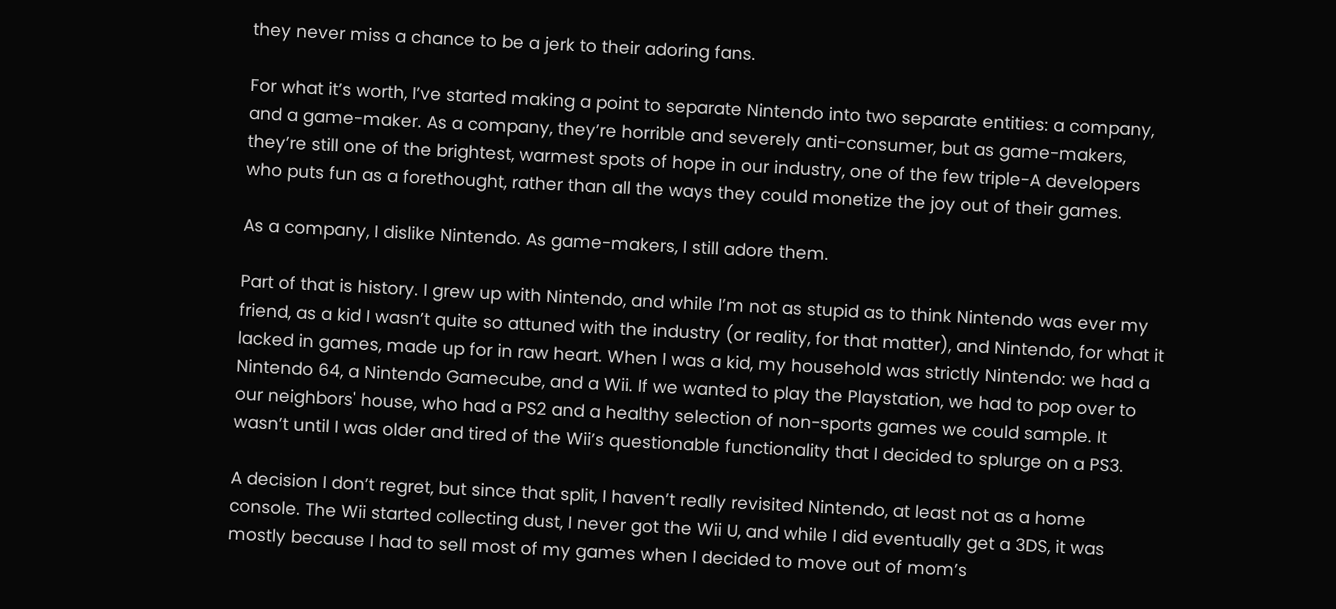they never miss a chance to be a jerk to their adoring fans.

For what it’s worth, I’ve started making a point to separate Nintendo into two separate entities: a company, and a game-maker. As a company, they’re horrible and severely anti-consumer, but as game-makers, they’re still one of the brightest, warmest spots of hope in our industry, one of the few triple-A developers who puts fun as a forethought, rather than all the ways they could monetize the joy out of their games.

As a company, I dislike Nintendo. As game-makers, I still adore them.

Part of that is history. I grew up with Nintendo, and while I’m not as stupid as to think Nintendo was ever my friend, as a kid I wasn’t quite so attuned with the industry (or reality, for that matter), and Nintendo, for what it lacked in games, made up for in raw heart. When I was a kid, my household was strictly Nintendo: we had a Nintendo 64, a Nintendo Gamecube, and a Wii. If we wanted to play the Playstation, we had to pop over to our neighbors' house, who had a PS2 and a healthy selection of non-sports games we could sample. It wasn’t until I was older and tired of the Wii’s questionable functionality that I decided to splurge on a PS3.

A decision I don’t regret, but since that split, I haven’t really revisited Nintendo, at least not as a home console. The Wii started collecting dust, I never got the Wii U, and while I did eventually get a 3DS, it was mostly because I had to sell most of my games when I decided to move out of mom’s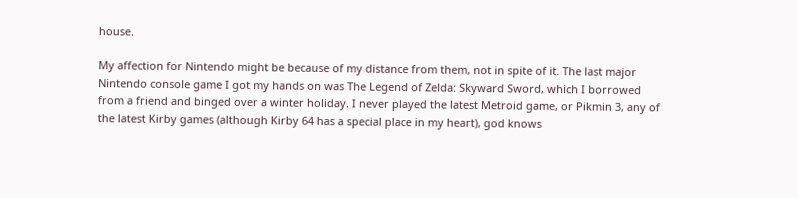house.

My affection for Nintendo might be because of my distance from them, not in spite of it. The last major Nintendo console game I got my hands on was The Legend of Zelda: Skyward Sword, which I borrowed from a friend and binged over a winter holiday. I never played the latest Metroid game, or Pikmin 3, any of the latest Kirby games (although Kirby 64 has a special place in my heart), god knows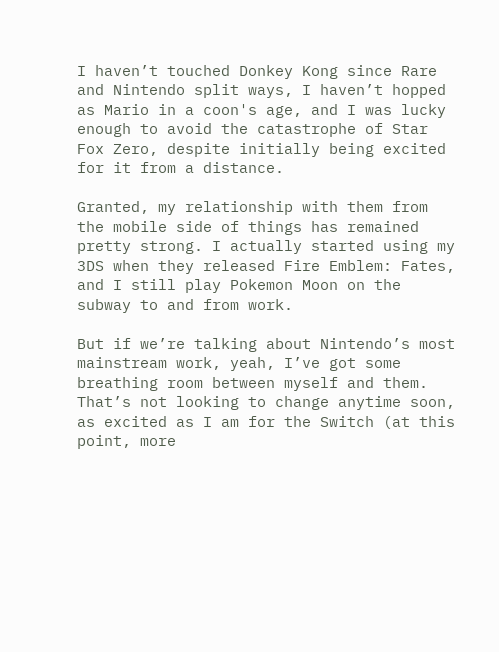I haven’t touched Donkey Kong since Rare and Nintendo split ways, I haven’t hopped as Mario in a coon's age, and I was lucky enough to avoid the catastrophe of Star Fox Zero, despite initially being excited for it from a distance.

Granted, my relationship with them from the mobile side of things has remained pretty strong. I actually started using my 3DS when they released Fire Emblem: Fates, and I still play Pokemon Moon on the subway to and from work.

But if we’re talking about Nintendo’s most mainstream work, yeah, I’ve got some breathing room between myself and them. That’s not looking to change anytime soon, as excited as I am for the Switch (at this point, more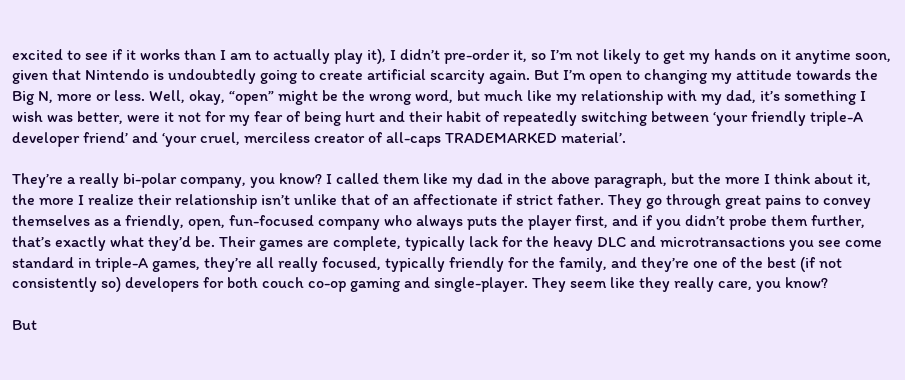excited to see if it works than I am to actually play it), I didn’t pre-order it, so I’m not likely to get my hands on it anytime soon, given that Nintendo is undoubtedly going to create artificial scarcity again. But I’m open to changing my attitude towards the Big N, more or less. Well, okay, “open” might be the wrong word, but much like my relationship with my dad, it’s something I wish was better, were it not for my fear of being hurt and their habit of repeatedly switching between ‘your friendly triple-A developer friend’ and ‘your cruel, merciless creator of all-caps TRADEMARKED material’.

They’re a really bi-polar company, you know? I called them like my dad in the above paragraph, but the more I think about it, the more I realize their relationship isn’t unlike that of an affectionate if strict father. They go through great pains to convey themselves as a friendly, open, fun-focused company who always puts the player first, and if you didn’t probe them further, that’s exactly what they’d be. Their games are complete, typically lack for the heavy DLC and microtransactions you see come standard in triple-A games, they’re all really focused, typically friendly for the family, and they’re one of the best (if not consistently so) developers for both couch co-op gaming and single-player. They seem like they really care, you know?

But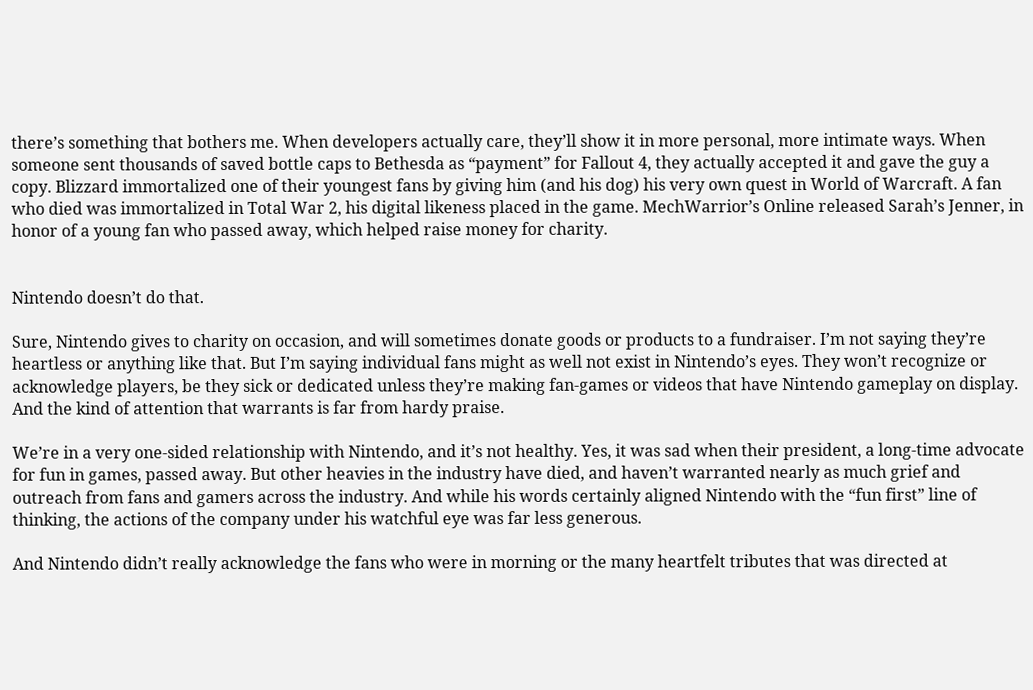there’s something that bothers me. When developers actually care, they’ll show it in more personal, more intimate ways. When someone sent thousands of saved bottle caps to Bethesda as “payment” for Fallout 4, they actually accepted it and gave the guy a copy. Blizzard immortalized one of their youngest fans by giving him (and his dog) his very own quest in World of Warcraft. A fan who died was immortalized in Total War 2, his digital likeness placed in the game. MechWarrior’s Online released Sarah’s Jenner, in honor of a young fan who passed away, which helped raise money for charity.


Nintendo doesn’t do that.

Sure, Nintendo gives to charity on occasion, and will sometimes donate goods or products to a fundraiser. I’m not saying they’re heartless or anything like that. But I’m saying individual fans might as well not exist in Nintendo’s eyes. They won’t recognize or acknowledge players, be they sick or dedicated unless they’re making fan-games or videos that have Nintendo gameplay on display. And the kind of attention that warrants is far from hardy praise.

We’re in a very one-sided relationship with Nintendo, and it’s not healthy. Yes, it was sad when their president, a long-time advocate for fun in games, passed away. But other heavies in the industry have died, and haven’t warranted nearly as much grief and outreach from fans and gamers across the industry. And while his words certainly aligned Nintendo with the “fun first” line of thinking, the actions of the company under his watchful eye was far less generous.

And Nintendo didn’t really acknowledge the fans who were in morning or the many heartfelt tributes that was directed at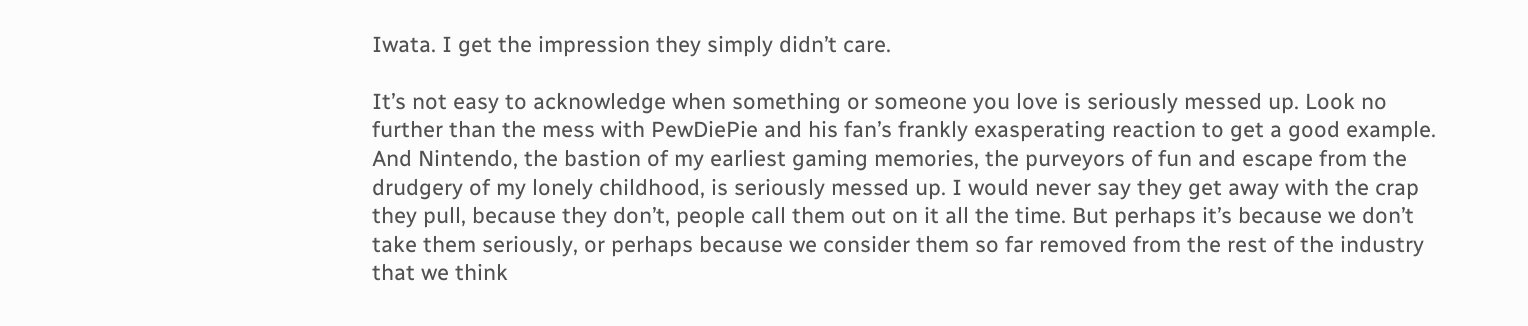Iwata. I get the impression they simply didn’t care.

It’s not easy to acknowledge when something or someone you love is seriously messed up. Look no further than the mess with PewDiePie and his fan’s frankly exasperating reaction to get a good example. And Nintendo, the bastion of my earliest gaming memories, the purveyors of fun and escape from the drudgery of my lonely childhood, is seriously messed up. I would never say they get away with the crap they pull, because they don’t, people call them out on it all the time. But perhaps it’s because we don’t take them seriously, or perhaps because we consider them so far removed from the rest of the industry that we think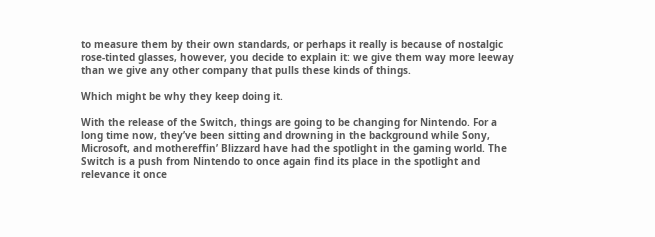to measure them by their own standards, or perhaps it really is because of nostalgic rose-tinted glasses, however, you decide to explain it: we give them way more leeway than we give any other company that pulls these kinds of things.

Which might be why they keep doing it.

With the release of the Switch, things are going to be changing for Nintendo. For a long time now, they’ve been sitting and drowning in the background while Sony, Microsoft, and mothereffin’ Blizzard have had the spotlight in the gaming world. The Switch is a push from Nintendo to once again find its place in the spotlight and relevance it once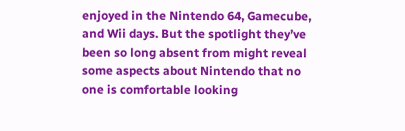enjoyed in the Nintendo 64, Gamecube, and Wii days. But the spotlight they’ve been so long absent from might reveal some aspects about Nintendo that no one is comfortable looking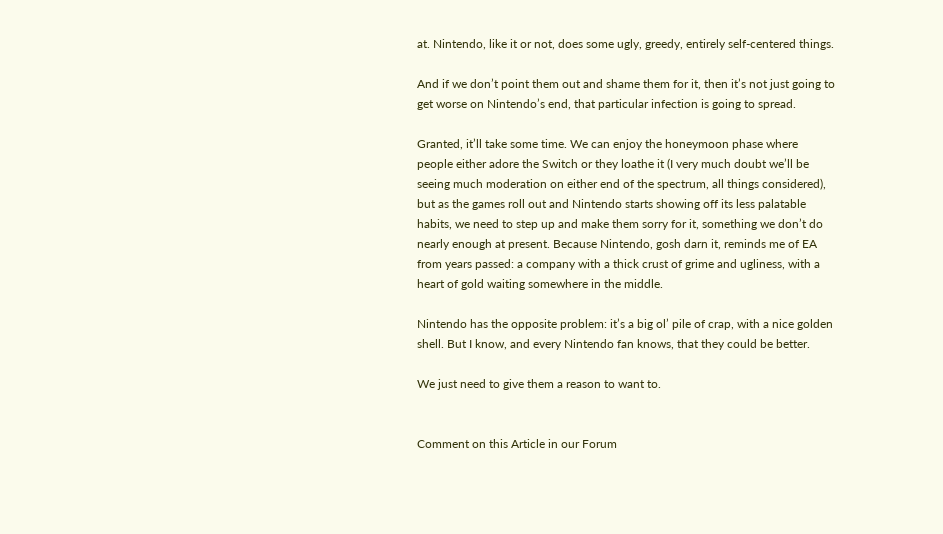at. Nintendo, like it or not, does some ugly, greedy, entirely self-centered things.

And if we don’t point them out and shame them for it, then it’s not just going to get worse on Nintendo’s end, that particular infection is going to spread.

Granted, it’ll take some time. We can enjoy the honeymoon phase where people either adore the Switch or they loathe it (I very much doubt we’ll be seeing much moderation on either end of the spectrum, all things considered), but as the games roll out and Nintendo starts showing off its less palatable habits, we need to step up and make them sorry for it, something we don’t do nearly enough at present. Because Nintendo, gosh darn it, reminds me of EA from years passed: a company with a thick crust of grime and ugliness, with a heart of gold waiting somewhere in the middle.

Nintendo has the opposite problem: it’s a big ol’ pile of crap, with a nice golden shell. But I know, and every Nintendo fan knows, that they could be better.

We just need to give them a reason to want to.


Comment on this Article in our Forum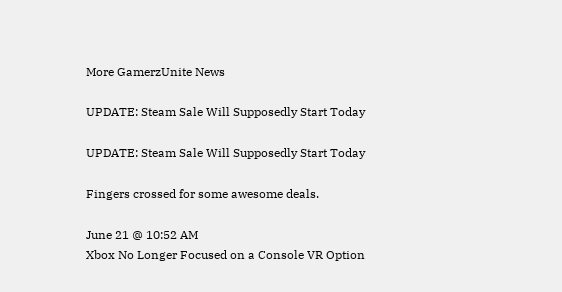More GamerzUnite News

UPDATE: Steam Sale Will Supposedly Start Today

UPDATE: Steam Sale Will Supposedly Start Today

Fingers crossed for some awesome deals.

June 21 @ 10:52 AM
Xbox No Longer Focused on a Console VR Option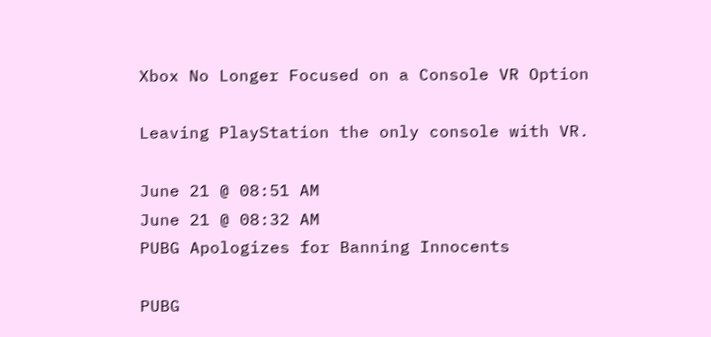Xbox No Longer Focused on a Console VR Option

Leaving PlayStation the only console with VR.

June 21 @ 08:51 AM
June 21 @ 08:32 AM
PUBG Apologizes for Banning Innocents

PUBG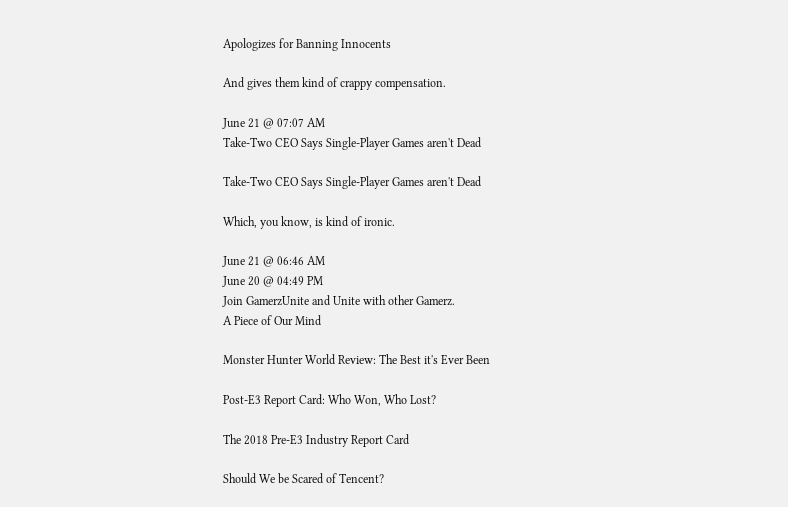Apologizes for Banning Innocents

And gives them kind of crappy compensation.

June 21 @ 07:07 AM
Take-Two CEO Says Single-Player Games aren't Dead

Take-Two CEO Says Single-Player Games aren't Dead

Which, you know, is kind of ironic.

June 21 @ 06:46 AM
June 20 @ 04:49 PM
Join GamerzUnite and Unite with other Gamerz.
A Piece of Our Mind

Monster Hunter World Review: The Best it's Ever Been

Post-E3 Report Card: Who Won, Who Lost?

The 2018 Pre-E3 Industry Report Card

Should We be Scared of Tencent?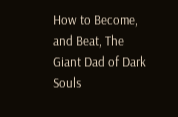How to Become, and Beat, The Giant Dad of Dark Souls